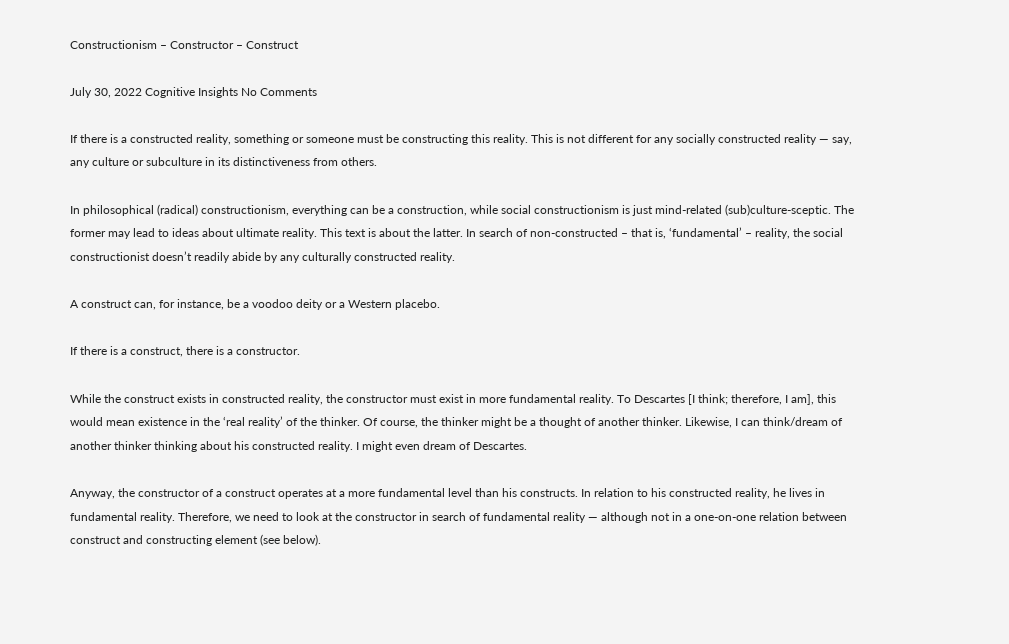Constructionism – Constructor – Construct

July 30, 2022 Cognitive Insights No Comments

If there is a constructed reality, something or someone must be constructing this reality. This is not different for any socially constructed reality ― say, any culture or subculture in its distinctiveness from others.

In philosophical (radical) constructionism, everything can be a construction, while social constructionism is just mind-related (sub)culture-sceptic. The former may lead to ideas about ultimate reality. This text is about the latter. In search of non-constructed – that is, ‘fundamental’ – reality, the social constructionist doesn’t readily abide by any culturally constructed reality.

A construct can, for instance, be a voodoo deity or a Western placebo.

If there is a construct, there is a constructor.

While the construct exists in constructed reality, the constructor must exist in more fundamental reality. To Descartes [I think; therefore, I am], this would mean existence in the ‘real reality’ of the thinker. Of course, the thinker might be a thought of another thinker. Likewise, I can think/dream of another thinker thinking about his constructed reality. I might even dream of Descartes.

Anyway, the constructor of a construct operates at a more fundamental level than his constructs. In relation to his constructed reality, he lives in fundamental reality. Therefore, we need to look at the constructor in search of fundamental reality ― although not in a one-on-one relation between construct and constructing element (see below).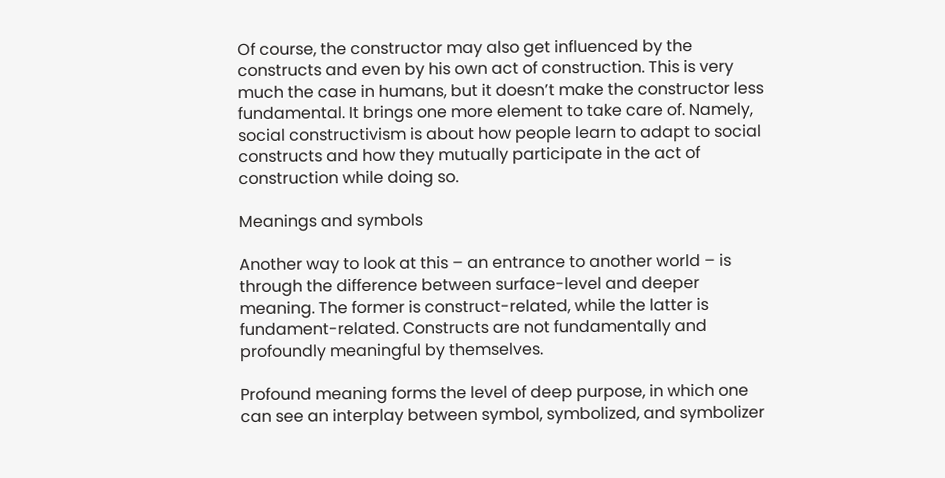Of course, the constructor may also get influenced by the constructs and even by his own act of construction. This is very much the case in humans, but it doesn’t make the constructor less fundamental. It brings one more element to take care of. Namely, social constructivism is about how people learn to adapt to social constructs and how they mutually participate in the act of construction while doing so.

Meanings and symbols

Another way to look at this – an entrance to another world – is through the difference between surface-level and deeper meaning. The former is construct-related, while the latter is fundament-related. Constructs are not fundamentally and profoundly meaningful by themselves.

Profound meaning forms the level of deep purpose, in which one can see an interplay between symbol, symbolized, and symbolizer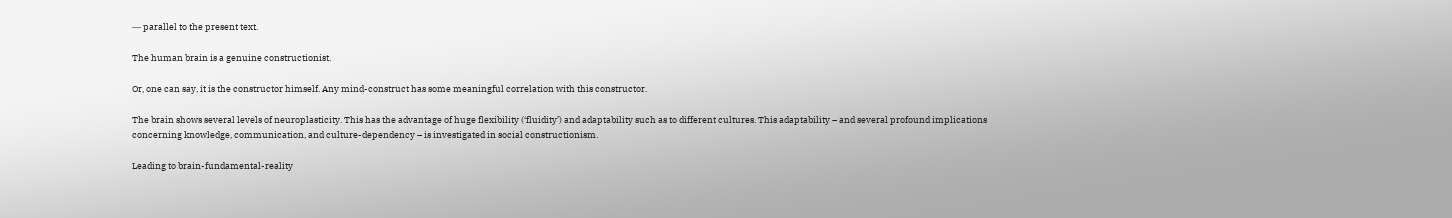― parallel to the present text.

The human brain is a genuine constructionist.

Or, one can say, it is the constructor himself. Any mind-construct has some meaningful correlation with this constructor.

The brain shows several levels of neuroplasticity. This has the advantage of huge flexibility (‘fluidity’) and adaptability such as to different cultures. This adaptability – and several profound implications concerning knowledge, communication, and culture-dependency – is investigated in social constructionism.

Leading to brain-fundamental-reality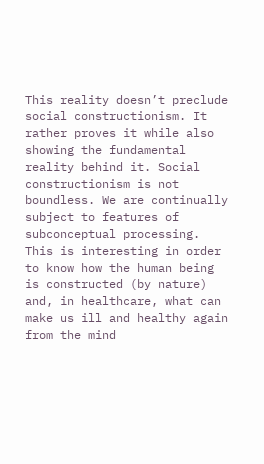This reality doesn’t preclude social constructionism. It rather proves it while also showing the fundamental reality behind it. Social constructionism is not boundless. We are continually subject to features of subconceptual processing. This is interesting in order to know how the human being is constructed (by nature) and, in healthcare, what can make us ill and healthy again from the mind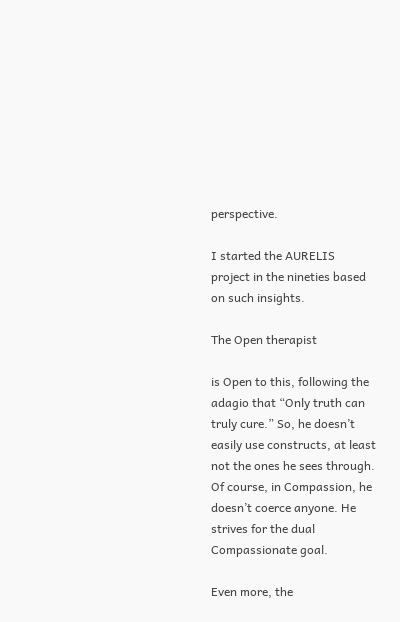perspective.

I started the AURELIS project in the nineties based on such insights.

The Open therapist

is Open to this, following the adagio that “Only truth can truly cure.” So, he doesn’t easily use constructs, at least not the ones he sees through. Of course, in Compassion, he doesn’t coerce anyone. He strives for the dual Compassionate goal.

Even more, the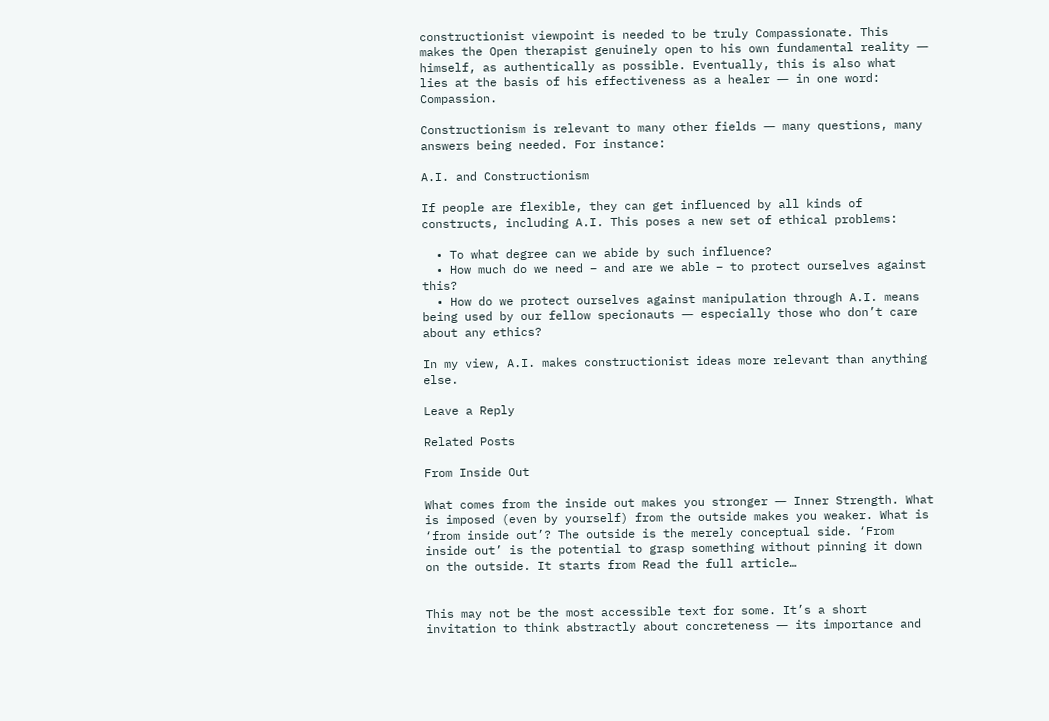constructionist viewpoint is needed to be truly Compassionate. This makes the Open therapist genuinely open to his own fundamental reality ― himself, as authentically as possible. Eventually, this is also what lies at the basis of his effectiveness as a healer ― in one word: Compassion.

Constructionism is relevant to many other fields ― many questions, many answers being needed. For instance:

A.I. and Constructionism

If people are flexible, they can get influenced by all kinds of constructs, including A.I. This poses a new set of ethical problems:

  • To what degree can we abide by such influence?
  • How much do we need – and are we able – to protect ourselves against this?
  • How do we protect ourselves against manipulation through A.I. means being used by our fellow specionauts ― especially those who don’t care about any ethics?

In my view, A.I. makes constructionist ideas more relevant than anything else.

Leave a Reply

Related Posts

From Inside Out

What comes from the inside out makes you stronger ― Inner Strength. What is imposed (even by yourself) from the outside makes you weaker. What is ‘from inside out’? The outside is the merely conceptual side. ‘From inside out’ is the potential to grasp something without pinning it down on the outside. It starts from Read the full article…


This may not be the most accessible text for some. It’s a short invitation to think abstractly about concreteness ― its importance and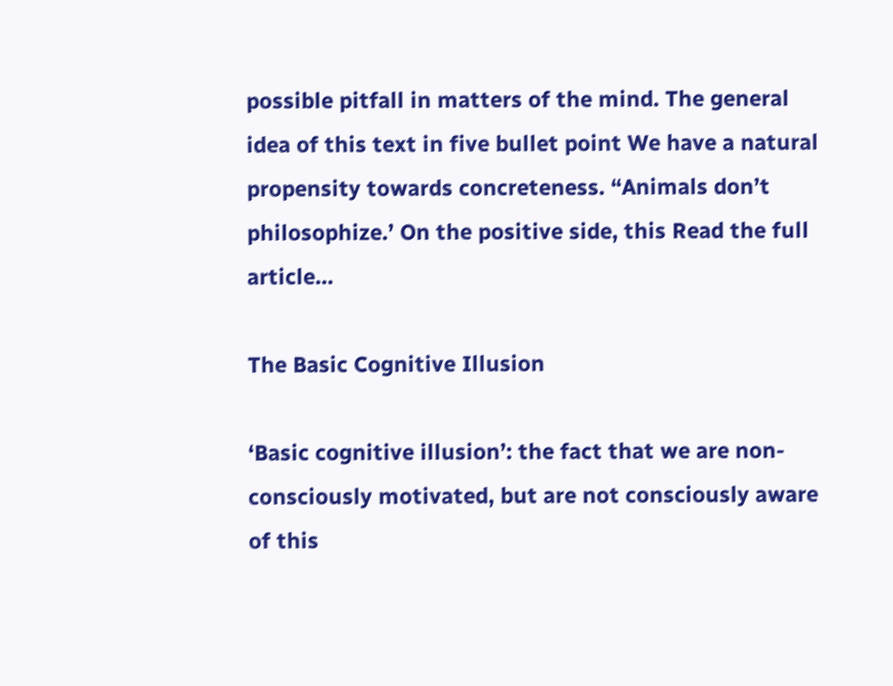possible pitfall in matters of the mind. The general idea of this text in five bullet point We have a natural propensity towards concreteness. “Animals don’t philosophize.’ On the positive side, this Read the full article…

The Basic Cognitive Illusion

‘Basic cognitive illusion’: the fact that we are non-consciously motivated, but are not consciously aware of this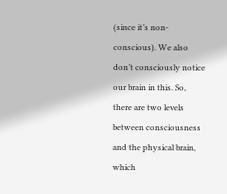(since it’s non-conscious). We also don’t consciously notice our brain in this. So, there are two levels between consciousness and the physical brain, which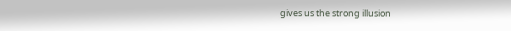gives us the strong illusion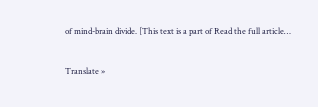of mind-brain divide. [This text is a part of Read the full article…

Translate »